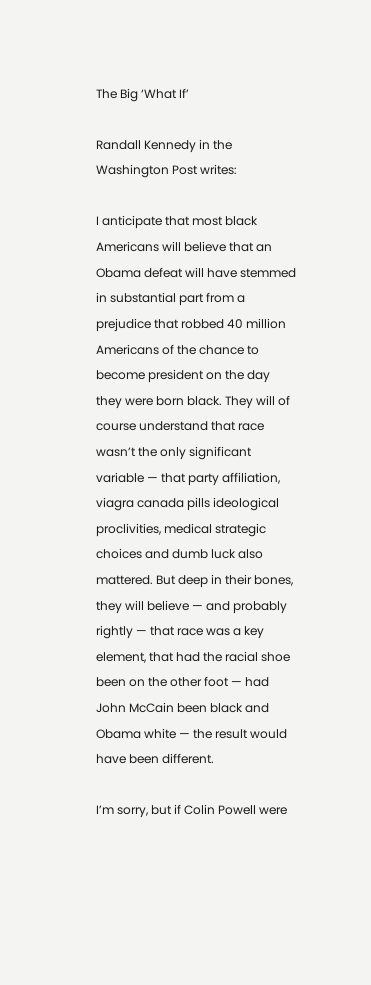The Big ‘What If’

Randall Kennedy in the Washington Post writes:

I anticipate that most black Americans will believe that an Obama defeat will have stemmed in substantial part from a prejudice that robbed 40 million Americans of the chance to become president on the day they were born black. They will of course understand that race wasn’t the only significant variable — that party affiliation, viagra canada pills ideological proclivities, medical strategic choices and dumb luck also mattered. But deep in their bones, they will believe — and probably rightly — that race was a key element, that had the racial shoe been on the other foot — had John McCain been black and Obama white — the result would have been different.

I’m sorry, but if Colin Powell were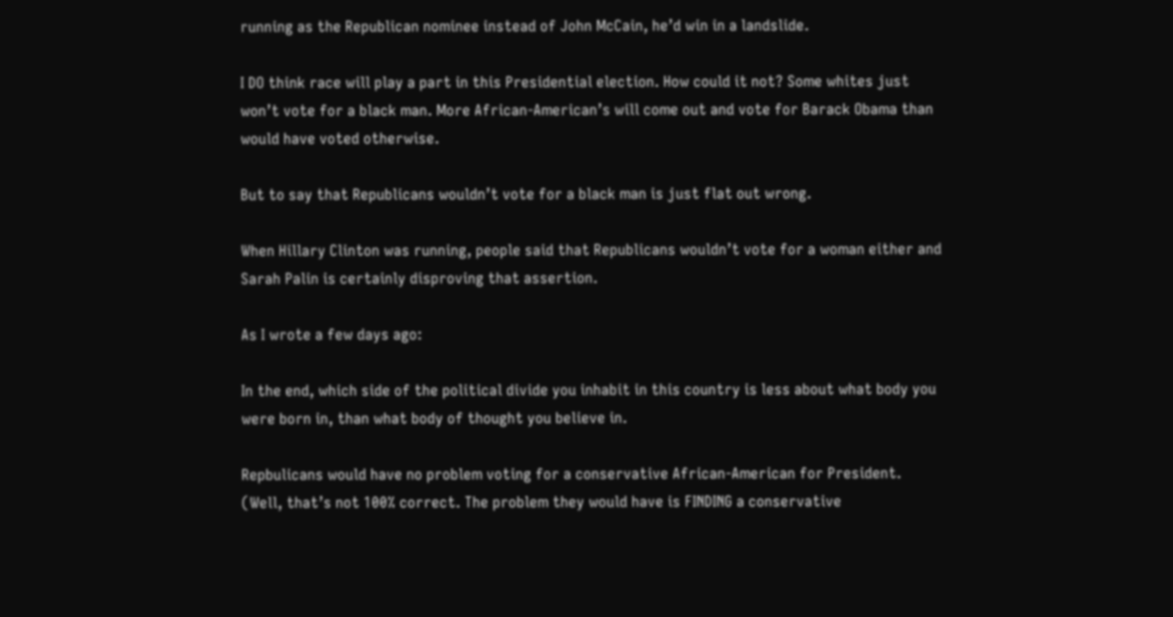running as the Republican nominee instead of John McCain, he’d win in a landslide.

I DO think race will play a part in this Presidential election. How could it not? Some whites just won’t vote for a black man. More African-American’s will come out and vote for Barack Obama than would have voted otherwise.

But to say that Republicans wouldn’t vote for a black man is just flat out wrong.

When Hillary Clinton was running, people said that Republicans wouldn’t vote for a woman either and Sarah Palin is certainly disproving that assertion.

As I wrote a few days ago:

In the end, which side of the political divide you inhabit in this country is less about what body you were born in, than what body of thought you believe in.

Repbulicans would have no problem voting for a conservative African-American for President. (Well, that’s not 100% correct. The problem they would have is FINDING a conservative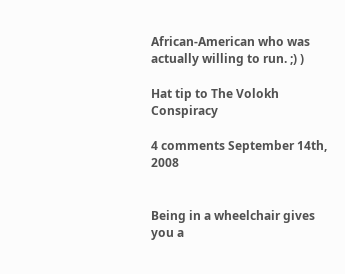African-American who was actually willing to run. ;) )

Hat tip to The Volokh Conspiracy

4 comments September 14th, 2008


Being in a wheelchair gives you a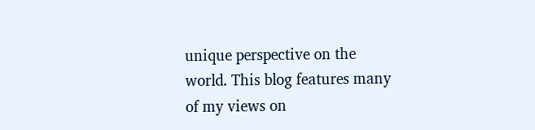unique perspective on the world. This blog features many of my views on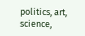politics, art, science,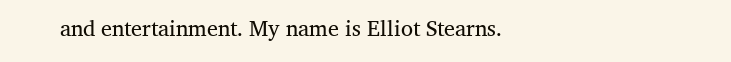and entertainment. My name is Elliot Stearns.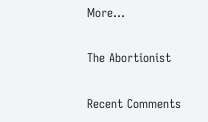More...

The Abortionist

Recent Comments